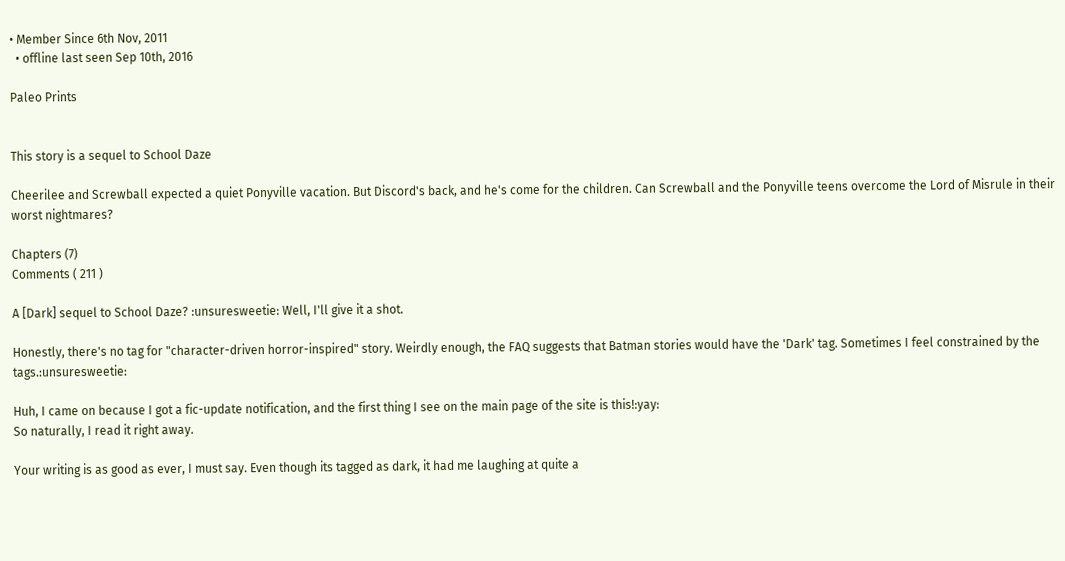• Member Since 6th Nov, 2011
  • offline last seen Sep 10th, 2016

Paleo Prints


This story is a sequel to School Daze

Cheerilee and Screwball expected a quiet Ponyville vacation. But Discord's back, and he's come for the children. Can Screwball and the Ponyville teens overcome the Lord of Misrule in their worst nightmares?

Chapters (7)
Comments ( 211 )

A [Dark] sequel to School Daze? :unsuresweetie: Well, I'll give it a shot.

Honestly, there's no tag for "character-driven horror-inspired" story. Weirdly enough, the FAQ suggests that Batman stories would have the 'Dark' tag. Sometimes I feel constrained by the tags.:unsuresweetie:

Huh, I came on because I got a fic-update notification, and the first thing I see on the main page of the site is this!:yay:
So naturally, I read it right away.

Your writing is as good as ever, I must say. Even though its tagged as dark, it had me laughing at quite a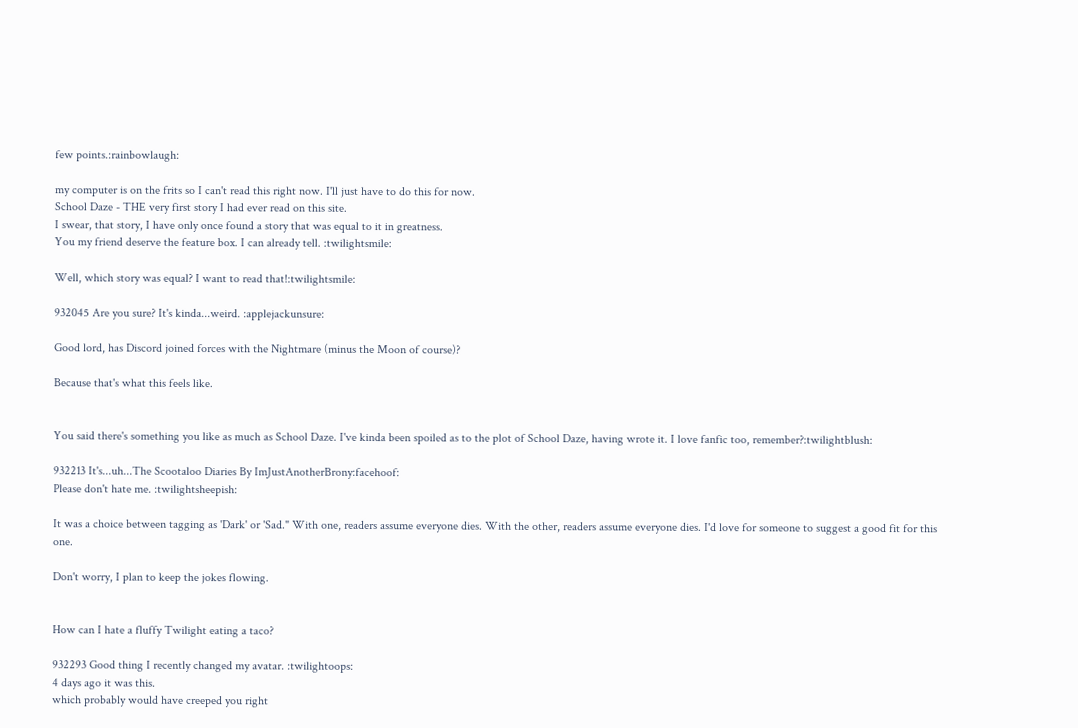few points.:rainbowlaugh:

my computer is on the frits so I can't read this right now. I'll just have to do this for now.
School Daze - THE very first story I had ever read on this site.
I swear, that story, I have only once found a story that was equal to it in greatness.
You my friend deserve the feature box. I can already tell. :twilightsmile:

Well, which story was equal? I want to read that!:twilightsmile:

932045 Are you sure? It's kinda...weird. :applejackunsure:

Good lord, has Discord joined forces with the Nightmare (minus the Moon of course)?

Because that's what this feels like.


You said there's something you like as much as School Daze. I've kinda been spoiled as to the plot of School Daze, having wrote it. I love fanfic too, remember?:twilightblush:

932213 It's...uh...The Scootaloo Diaries By ImJustAnotherBrony:facehoof:
Please don't hate me. :twilightsheepish:

It was a choice between tagging as 'Dark' or 'Sad." With one, readers assume everyone dies. With the other, readers assume everyone dies. I'd love for someone to suggest a good fit for this one.

Don't worry, I plan to keep the jokes flowing.


How can I hate a fluffy Twilight eating a taco?

932293 Good thing I recently changed my avatar. :twilightoops:
4 days ago it was this.
which probably would have creeped you right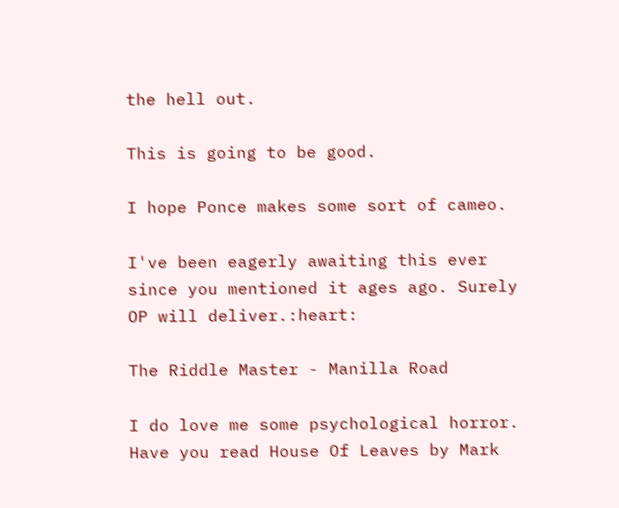the hell out.

This is going to be good.

I hope Ponce makes some sort of cameo.

I've been eagerly awaiting this ever since you mentioned it ages ago. Surely OP will deliver.:heart:

The Riddle Master - Manilla Road

I do love me some psychological horror. Have you read House Of Leaves by Mark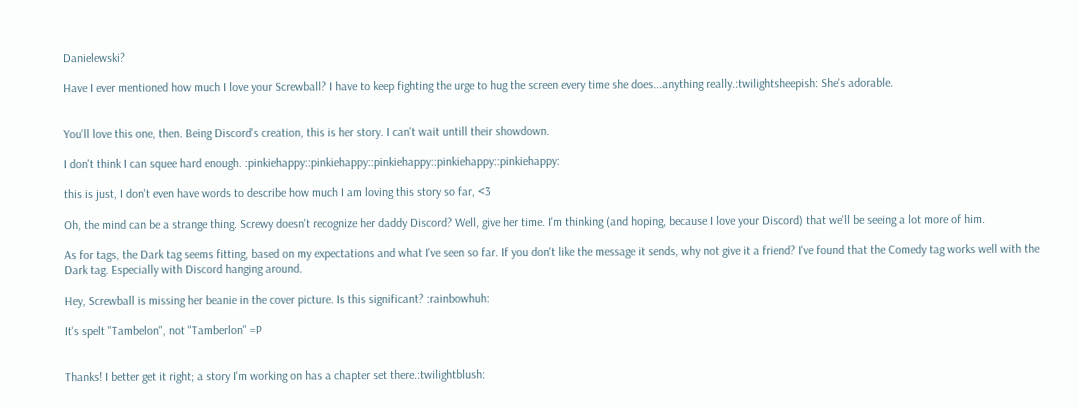Danielewski?

Have I ever mentioned how much I love your Screwball? I have to keep fighting the urge to hug the screen every time she does...anything really.:twilightsheepish: She's adorable.


You'll love this one, then. Being Discord's creation, this is her story. I can't wait untill their showdown.

I don't think I can squee hard enough. :pinkiehappy::pinkiehappy::pinkiehappy::pinkiehappy::pinkiehappy:

this is just, I don't even have words to describe how much I am loving this story so far, <3

Oh, the mind can be a strange thing. Screwy doesn't recognize her daddy Discord? Well, give her time. I'm thinking (and hoping, because I love your Discord) that we'll be seeing a lot more of him.

As for tags, the Dark tag seems fitting, based on my expectations and what I've seen so far. If you don't like the message it sends, why not give it a friend? I've found that the Comedy tag works well with the Dark tag. Especially with Discord hanging around.

Hey, Screwball is missing her beanie in the cover picture. Is this significant? :rainbowhuh:

It's spelt "Tambelon", not "Tamberlon" =P


Thanks! I better get it right; a story I'm working on has a chapter set there.:twilightblush: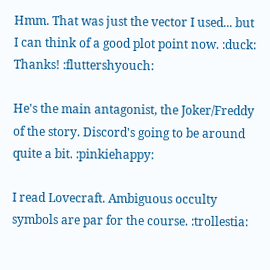Hmm. That was just the vector I used... but I can think of a good plot point now. :duck: Thanks! :fluttershyouch:

He's the main antagonist, the Joker/Freddy of the story. Discord's going to be around quite a bit. :pinkiehappy:

I read Lovecraft. Ambiguous occulty symbols are par for the course. :trollestia: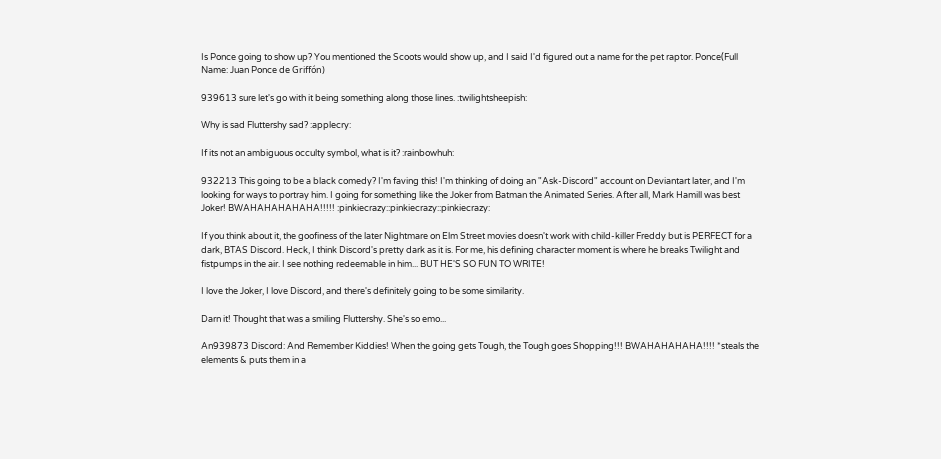Is Ponce going to show up? You mentioned the Scoots would show up, and I said I'd figured out a name for the pet raptor. Ponce(Full Name: Juan Ponce de Griffón)

939613 sure let's go with it being something along those lines. :twilightsheepish:

Why is sad Fluttershy sad? :applecry:

If its not an ambiguous occulty symbol, what is it? :rainbowhuh:

932213 This going to be a black comedy? I'm faving this! I'm thinking of doing an "Ask-Discord" account on Deviantart later, and I'm looking for ways to portray him. I going for something like the Joker from Batman the Animated Series. After all, Mark Hamill was best Joker! BWAHAHAHAHAHA!!!!! :pinkiecrazy::pinkiecrazy::pinkiecrazy:

If you think about it, the goofiness of the later Nightmare on Elm Street movies doesn't work with child-killer Freddy but is PERFECT for a dark, BTAS Discord. Heck, I think Discord's pretty dark as it is. For me, his defining character moment is where he breaks Twilight and fistpumps in the air. I see nothing redeemable in him... BUT HE'S SO FUN TO WRITE!

I love the Joker, I love Discord, and there's definitely going to be some similarity.

Darn it! Thought that was a smiling Fluttershy. She's so emo...

An939873 Discord: And Remember Kiddies! When the going gets Tough, the Tough goes Shopping!!! BWAHAHAHAHA!!!! *steals the elements & puts them in a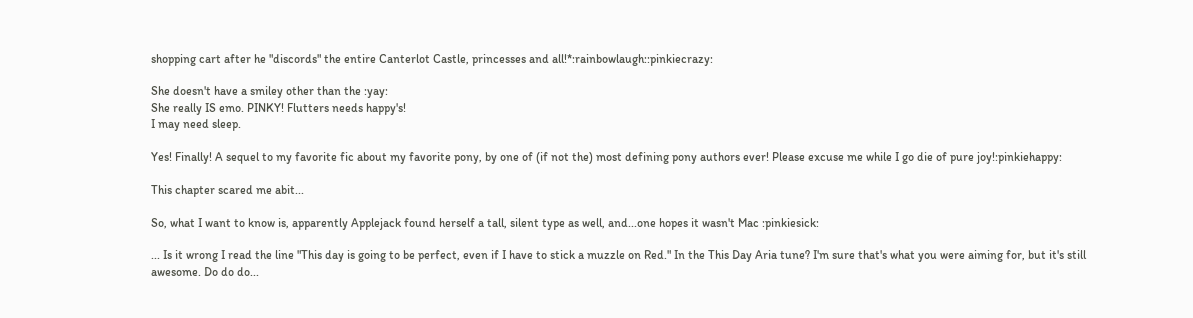shopping cart after he "discords" the entire Canterlot Castle, princesses and all!*:rainbowlaugh::pinkiecrazy:

She doesn't have a smiley other than the :yay:
She really IS emo. PINKY! Flutters needs happy's!
I may need sleep.

Yes! Finally! A sequel to my favorite fic about my favorite pony, by one of (if not the) most defining pony authors ever! Please excuse me while I go die of pure joy!:pinkiehappy:

This chapter scared me abit...

So, what I want to know is, apparently Applejack found herself a tall, silent type as well, and...one hopes it wasn't Mac :pinkiesick:

... Is it wrong I read the line "This day is going to be perfect, even if I have to stick a muzzle on Red." In the This Day Aria tune? I'm sure that's what you were aiming for, but it's still awesome. Do do do...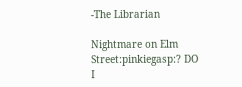-The Librarian

Nightmare on Elm Street:pinkiegasp:? DO I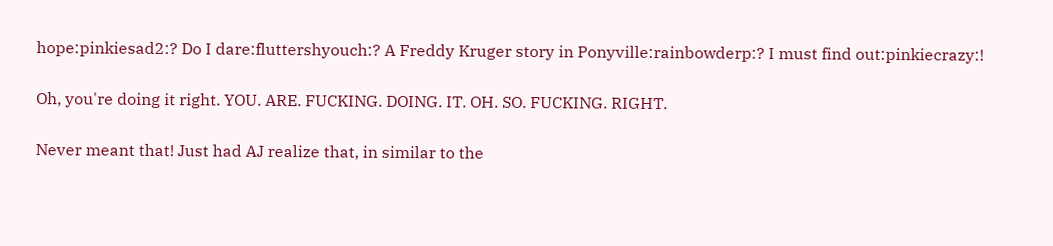hope:pinkiesad2:? Do I dare:fluttershyouch:? A Freddy Kruger story in Ponyville:rainbowderp:? I must find out:pinkiecrazy:!

Oh, you're doing it right. YOU. ARE. FUCKING. DOING. IT. OH. SO. FUCKING. RIGHT.

Never meant that! Just had AJ realize that, in similar to the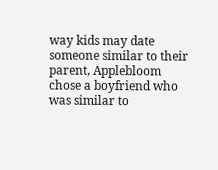way kids may date someone similar to their parent, Applebloom chose a boyfriend who was similar to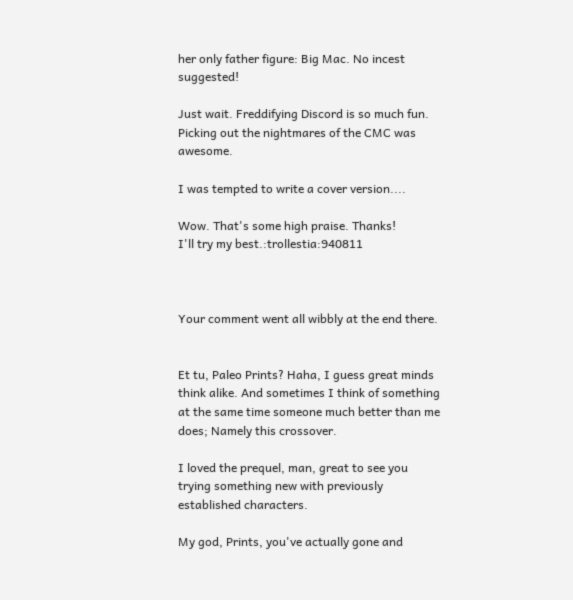her only father figure: Big Mac. No incest suggested!

Just wait. Freddifying Discord is so much fun. Picking out the nightmares of the CMC was awesome.

I was tempted to write a cover version....

Wow. That's some high praise. Thanks!
I'll try my best.:trollestia:940811



Your comment went all wibbly at the end there.


Et tu, Paleo Prints? Haha, I guess great minds think alike. And sometimes I think of something at the same time someone much better than me does; Namely this crossover.

I loved the prequel, man, great to see you trying something new with previously established characters.

My god, Prints, you've actually gone and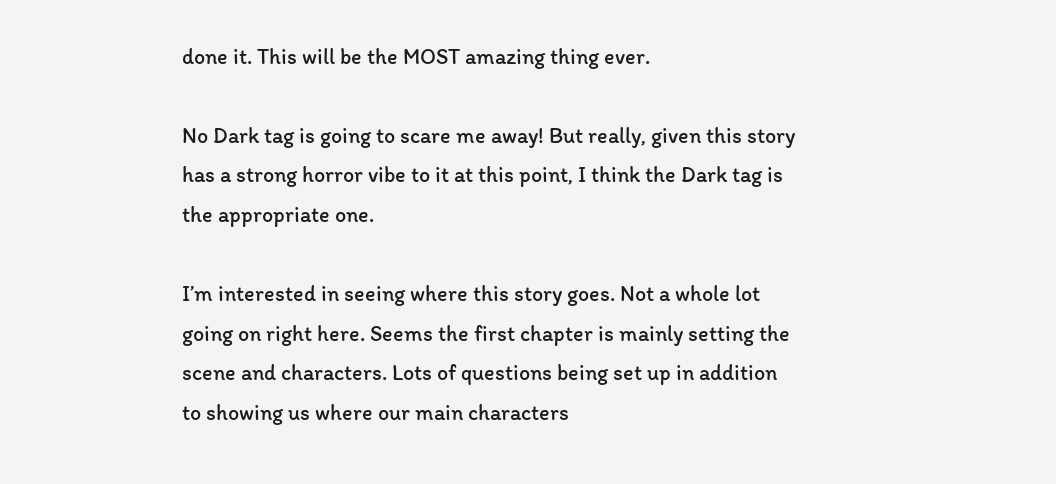done it. This will be the MOST amazing thing ever.

No Dark tag is going to scare me away! But really, given this story has a strong horror vibe to it at this point, I think the Dark tag is the appropriate one.

I’m interested in seeing where this story goes. Not a whole lot going on right here. Seems the first chapter is mainly setting the scene and characters. Lots of questions being set up in addition to showing us where our main characters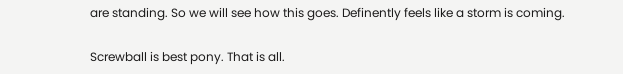are standing. So we will see how this goes. Definently feels like a storm is coming.

Screwball is best pony. That is all.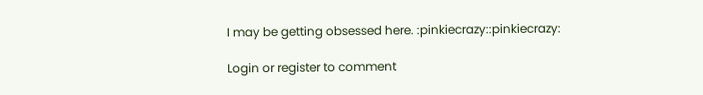I may be getting obsessed here. :pinkiecrazy::pinkiecrazy:

Login or register to comment